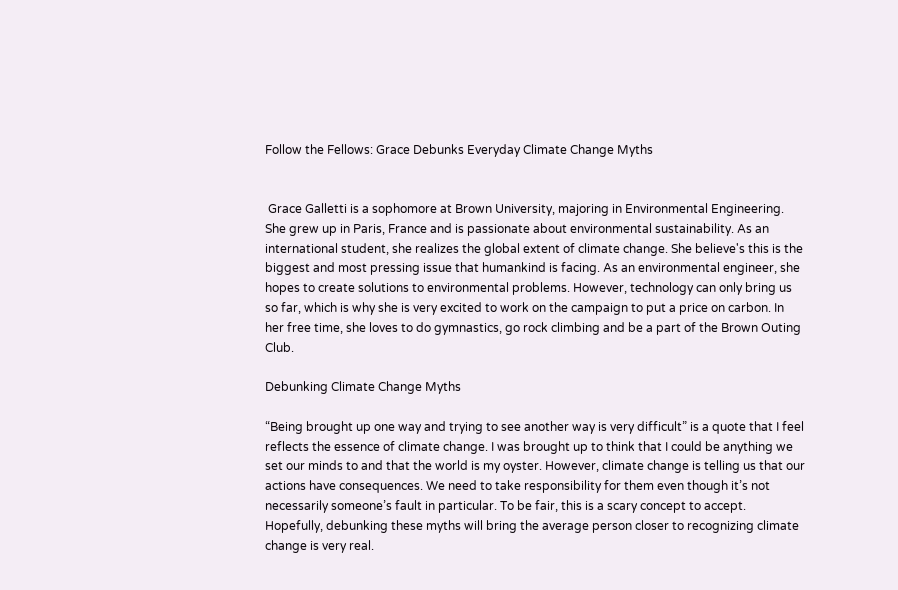Follow the Fellows: Grace Debunks Everyday Climate Change Myths


 Grace Galletti is a sophomore at Brown University, majoring in Environmental Engineering. She grew up in Paris, France and is passionate about environmental sustainability. As an international student, she realizes the global extent of climate change. She believe's this is the biggest and most pressing issue that humankind is facing. As an environmental engineer, she hopes to create solutions to environmental problems. However, technology can only bring us so far, which is why she is very excited to work on the campaign to put a price on carbon. In her free time, she loves to do gymnastics, go rock climbing and be a part of the Brown Outing Club.

Debunking Climate Change Myths

“Being brought up one way and trying to see another way is very difficult” is a quote that I feel reflects the essence of climate change. I was brought up to think that I could be anything we set our minds to and that the world is my oyster. However, climate change is telling us that our actions have consequences. We need to take responsibility for them even though it’s not necessarily someone’s fault in particular. To be fair, this is a scary concept to accept. Hopefully, debunking these myths will bring the average person closer to recognizing climate change is very real.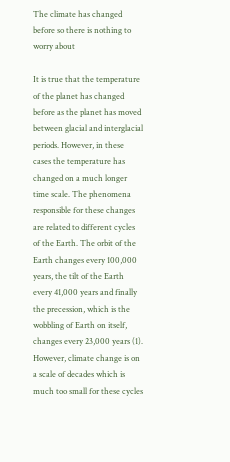The climate has changed before so there is nothing to worry about

It is true that the temperature of the planet has changed before as the planet has moved between glacial and interglacial periods. However, in these cases the temperature has changed on a much longer time scale. The phenomena responsible for these changes are related to different cycles of the Earth. The orbit of the Earth changes every 100,000 years, the tilt of the Earth every 41,000 years and finally the precession, which is the wobbling of Earth on itself, changes every 23,000 years (1). However, climate change is on a scale of decades which is much too small for these cycles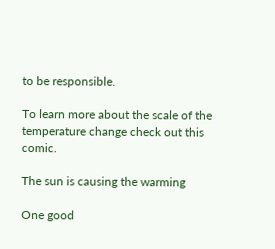to be responsible.

To learn more about the scale of the temperature change check out this comic.

The sun is causing the warming

One good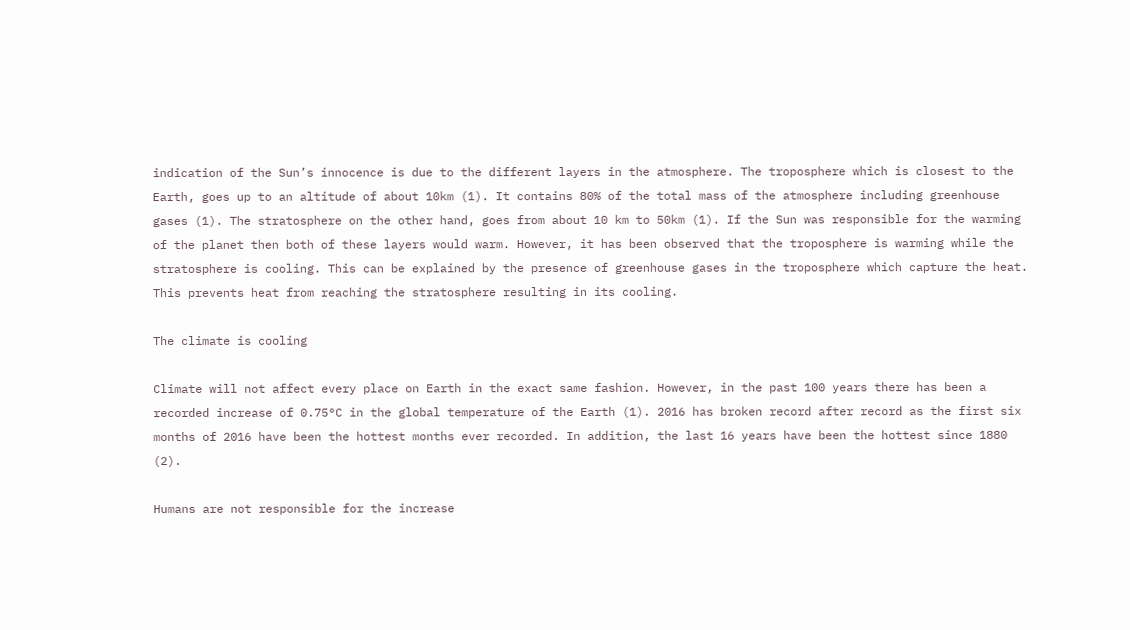indication of the Sun’s innocence is due to the different layers in the atmosphere. The troposphere which is closest to the Earth, goes up to an altitude of about 10km (1). It contains 80% of the total mass of the atmosphere including greenhouse gases (1). The stratosphere on the other hand, goes from about 10 km to 50km (1). If the Sun was responsible for the warming of the planet then both of these layers would warm. However, it has been observed that the troposphere is warming while the stratosphere is cooling. This can be explained by the presence of greenhouse gases in the troposphere which capture the heat. This prevents heat from reaching the stratosphere resulting in its cooling.

The climate is cooling

Climate will not affect every place on Earth in the exact same fashion. However, in the past 100 years there has been a recorded increase of 0.75°C in the global temperature of the Earth (1). 2016 has broken record after record as the first six months of 2016 have been the hottest months ever recorded. In addition, the last 16 years have been the hottest since 1880 (2).

Humans are not responsible for the increase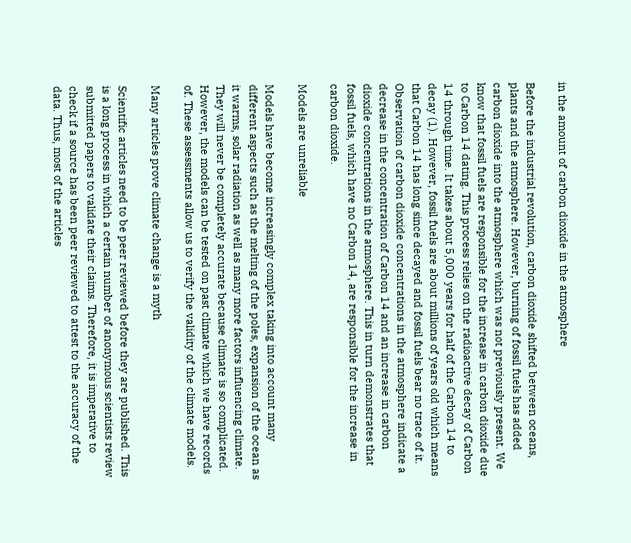in the amount of carbon dioxide in the atmosphere

Before the industrial revolution, carbon dioxide shifted between oceans, plants and the atmosphere. However, burning of fossil fuels has added carbon dioxide into the atmosphere which was not previously present. We know that fossil fuels are responsible for the increase in carbon dioxide due to Carbon 14 dating. This process relies on the radioactive decay of Carbon 14 through time. It takes about 5,000 years for half of the Carbon 14 to decay (1). However, fossil fuels are about millions of years old which means that Carbon 14 has long since decayed and fossil fuels bear no trace of it. Observation of carbon dioxide concentrations in the atmosphere indicate a decrease in the concentration of Carbon 14 and an increase in carbon dioxide concentrations in the atmosphere. This in turn demonstrates that fossil fuels, which have no Carbon 14, are responsible for the increase in carbon dioxide.

Models are unreliable

Models have become increasingly complex taking into account many different aspects such as the melting of the poles, expansion of the ocean as it warms, solar radiation as well as many more factors influencing climate. They will never be completely accurate because climate is so complicated. However, the models can be tested on past climate which we have records of. These assessments allow us to verify the validity of the climate models.

Many articles prove climate change is a myth

Scientific articles need to be peer reviewed before they are published. This is a long process in which a certain number of anonymous scientists review submitted papers to validate their claims. Therefore, it is imperative to check if a source has been peer reviewed to attest to the accuracy of the data. Thus, most of the articles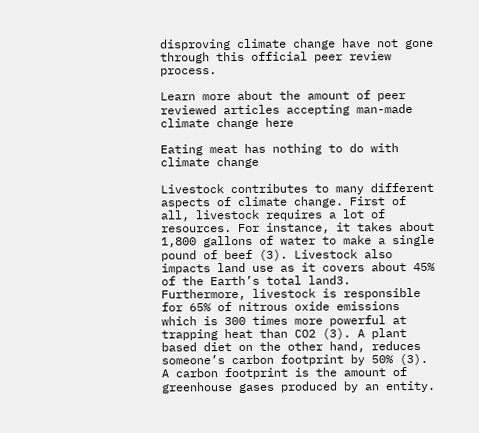disproving climate change have not gone through this official peer review process.

Learn more about the amount of peer reviewed articles accepting man-made climate change here

Eating meat has nothing to do with climate change

Livestock contributes to many different aspects of climate change. First of all, livestock requires a lot of resources. For instance, it takes about 1,800 gallons of water to make a single pound of beef (3). Livestock also impacts land use as it covers about 45% of the Earth’s total land3. Furthermore, livestock is responsible for 65% of nitrous oxide emissions which is 300 times more powerful at trapping heat than CO2 (3). A plant based diet on the other hand, reduces someone’s carbon footprint by 50% (3). A carbon footprint is the amount of greenhouse gases produced by an entity.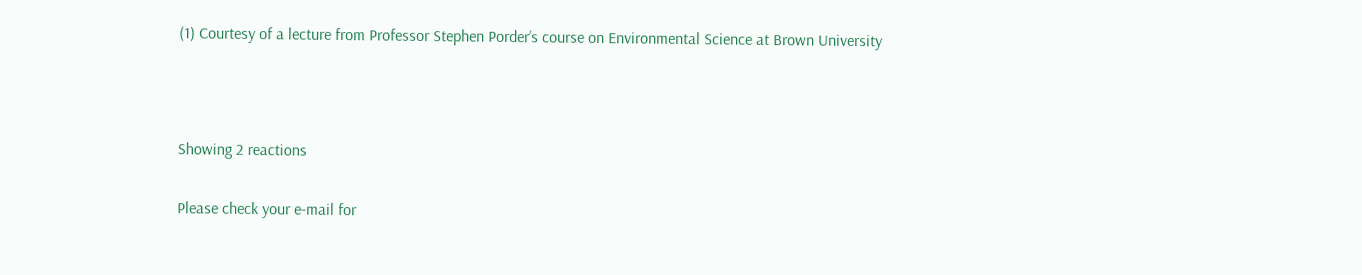(1) Courtesy of a lecture from Professor Stephen Porder’s course on Environmental Science at Brown University



Showing 2 reactions

Please check your e-mail for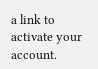a link to activate your account.